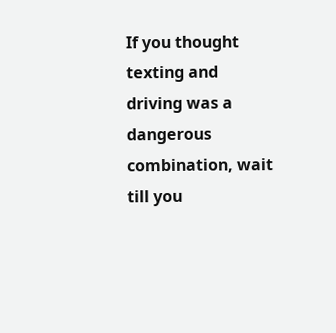If you thought texting and driving was a dangerous combination, wait till you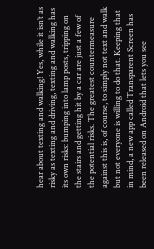hear about texting and walking! Yes, while it isn’t as risky as texting and driving, texting and walking has its own risks: bumping into lamp posts, tripping on the stairs and getting hit by a car are just a few of the potential risks. The greatest countermeasure against this is, of course, to simply not text and walk but not everyone is willing to do that. Keeping that in mind, a new app called Transparent Screen has been released on Android that lets you see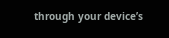through your device’s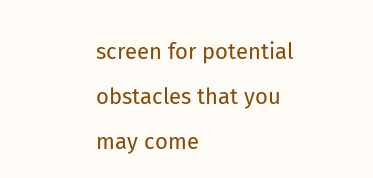screen for potential obstacles that you may come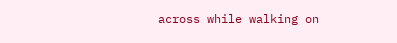across while walking on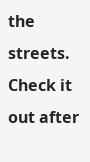the streets. Check it out after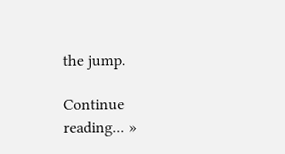the jump.

Continue reading... »